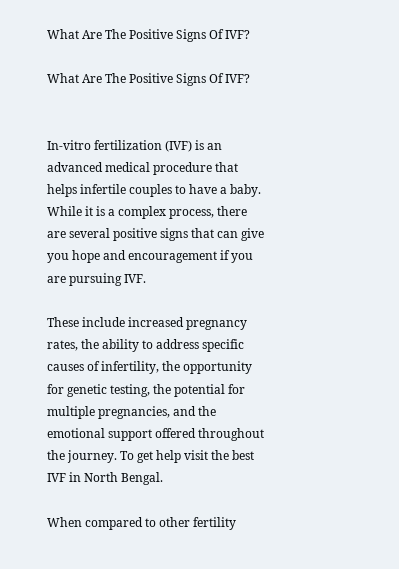What Are The Positive Signs Of IVF?

What Are The Positive Signs Of IVF?


In-vitro fertilization (IVF) is an advanced medical procedure that helps infertile couples to have a baby. While it is a complex process, there are several positive signs that can give you hope and encouragement if you are pursuing IVF.

These include increased pregnancy rates, the ability to address specific causes of infertility, the opportunity for genetic testing, the potential for multiple pregnancies, and the emotional support offered throughout the journey. To get help visit the best IVF in North Bengal.

When compared to other fertility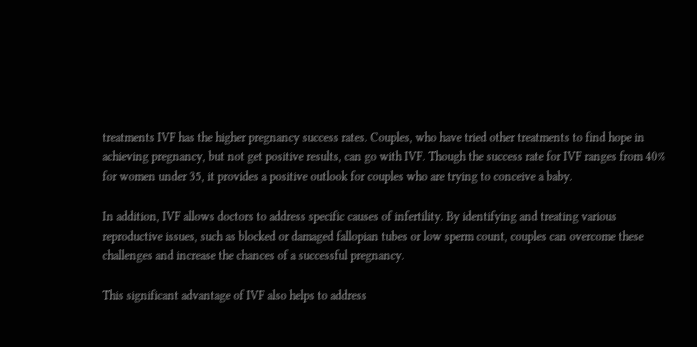treatments IVF has the higher pregnancy success rates. Couples, who have tried other treatments to find hope in achieving pregnancy, but not get positive results, can go with IVF. Though the success rate for IVF ranges from 40% for women under 35, it provides a positive outlook for couples who are trying to conceive a baby.

In addition, IVF allows doctors to address specific causes of infertility. By identifying and treating various reproductive issues, such as blocked or damaged fallopian tubes or low sperm count, couples can overcome these challenges and increase the chances of a successful pregnancy.

This significant advantage of IVF also helps to address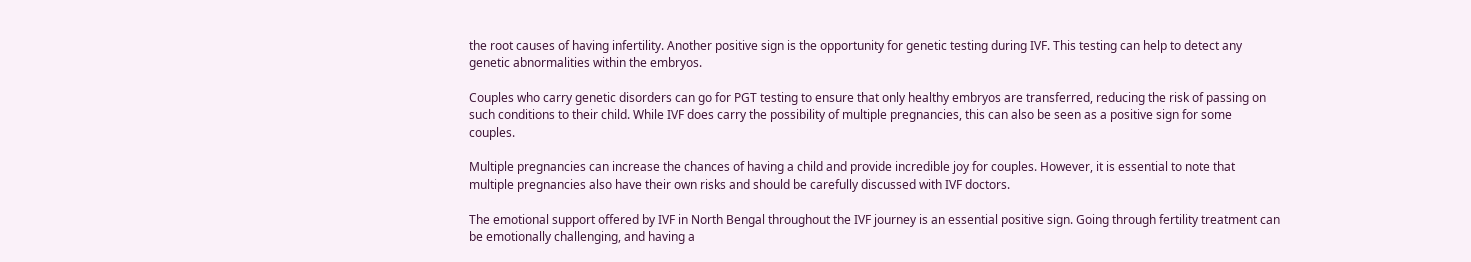the root causes of having infertility. Another positive sign is the opportunity for genetic testing during IVF. This testing can help to detect any genetic abnormalities within the embryos.

Couples who carry genetic disorders can go for PGT testing to ensure that only healthy embryos are transferred, reducing the risk of passing on such conditions to their child. While IVF does carry the possibility of multiple pregnancies, this can also be seen as a positive sign for some couples.

Multiple pregnancies can increase the chances of having a child and provide incredible joy for couples. However, it is essential to note that multiple pregnancies also have their own risks and should be carefully discussed with IVF doctors.

The emotional support offered by IVF in North Bengal throughout the IVF journey is an essential positive sign. Going through fertility treatment can be emotionally challenging, and having a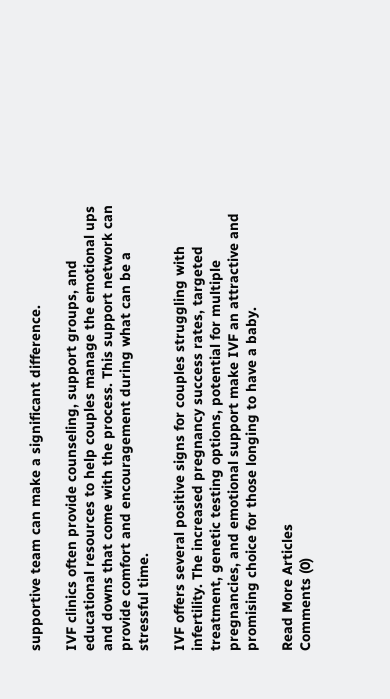supportive team can make a significant difference.

IVF clinics often provide counseling, support groups, and educational resources to help couples manage the emotional ups and downs that come with the process. This support network can provide comfort and encouragement during what can be a stressful time.

IVF offers several positive signs for couples struggling with infertility. The increased pregnancy success rates, targeted treatment, genetic testing options, potential for multiple pregnancies, and emotional support make IVF an attractive and promising choice for those longing to have a baby.

Read More Articles
Comments (0)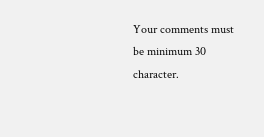Your comments must be minimum 30 character.